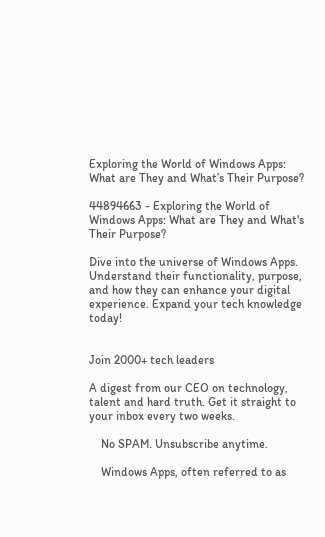Exploring the World of Windows Apps: What are They and What’s Their Purpose?

44894663 - Exploring the World of Windows Apps: What are They and What's Their Purpose?

Dive into the universe of Windows Apps. Understand their functionality, purpose, and how they can enhance your digital experience. Expand your tech knowledge today!


Join 2000+ tech leaders

A digest from our CEO on technology, talent and hard truth. Get it straight to your inbox every two weeks.

    No SPAM. Unsubscribe anytime.

    Windows Apps, often referred to as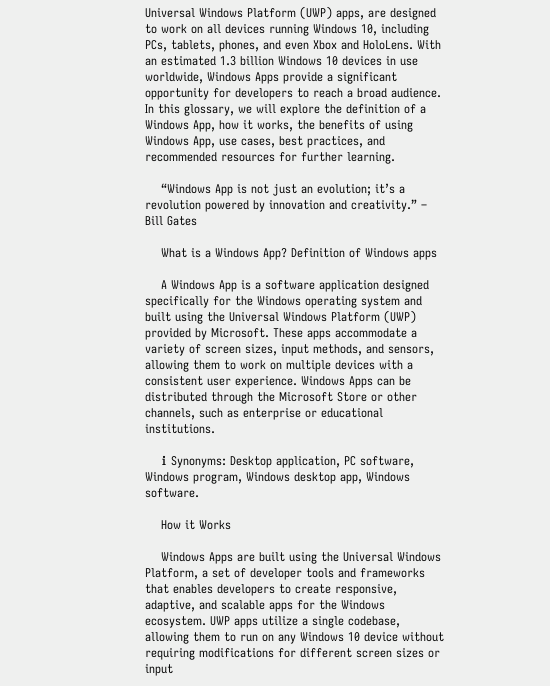Universal Windows Platform (UWP) apps, are designed to work on all devices running Windows 10, including PCs, tablets, phones, and even Xbox and HoloLens. With an estimated 1.3 billion Windows 10 devices in use worldwide, Windows Apps provide a significant opportunity for developers to reach a broad audience. In this glossary, we will explore the definition of a Windows App, how it works, the benefits of using Windows App, use cases, best practices, and recommended resources for further learning.

    “Windows App is not just an evolution; it’s a revolution powered by innovation and creativity.” – Bill Gates

    What is a Windows App? Definition of Windows apps

    A Windows App is a software application designed specifically for the Windows operating system and built using the Universal Windows Platform (UWP) provided by Microsoft. These apps accommodate a variety of screen sizes, input methods, and sensors, allowing them to work on multiple devices with a consistent user experience. Windows Apps can be distributed through the Microsoft Store or other channels, such as enterprise or educational institutions.

    ℹ Synonyms: Desktop application, PC software, Windows program, Windows desktop app, Windows software.

    How it Works

    Windows Apps are built using the Universal Windows Platform, a set of developer tools and frameworks that enables developers to create responsive, adaptive, and scalable apps for the Windows ecosystem. UWP apps utilize a single codebase, allowing them to run on any Windows 10 device without requiring modifications for different screen sizes or input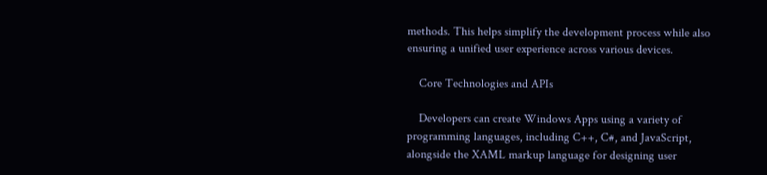methods. This helps simplify the development process while also ensuring a unified user experience across various devices.

    Core Technologies and APIs

    Developers can create Windows Apps using a variety of programming languages, including C++, C#, and JavaScript, alongside the XAML markup language for designing user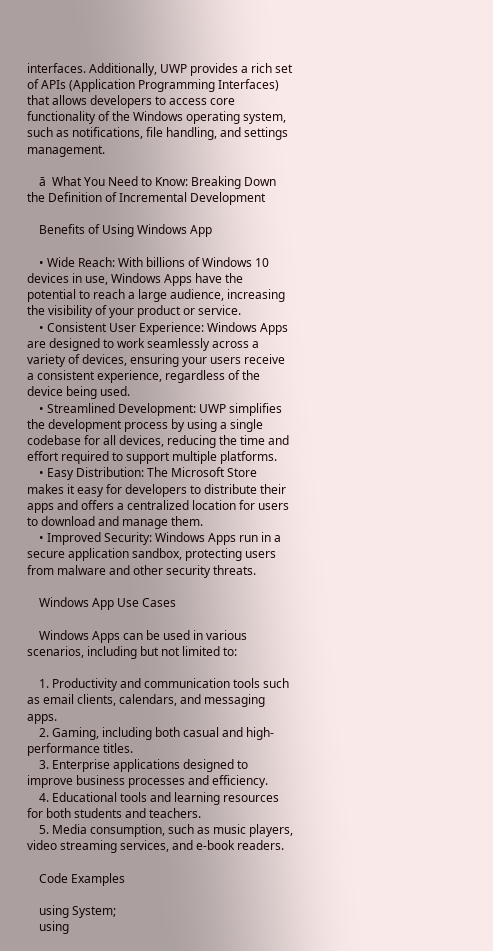interfaces. Additionally, UWP provides a rich set of APIs (Application Programming Interfaces) that allows developers to access core functionality of the Windows operating system, such as notifications, file handling, and settings management.

    ā  What You Need to Know: Breaking Down the Definition of Incremental Development

    Benefits of Using Windows App

    • Wide Reach: With billions of Windows 10 devices in use, Windows Apps have the potential to reach a large audience, increasing the visibility of your product or service.
    • Consistent User Experience: Windows Apps are designed to work seamlessly across a variety of devices, ensuring your users receive a consistent experience, regardless of the device being used.
    • Streamlined Development: UWP simplifies the development process by using a single codebase for all devices, reducing the time and effort required to support multiple platforms.
    • Easy Distribution: The Microsoft Store makes it easy for developers to distribute their apps and offers a centralized location for users to download and manage them.
    • Improved Security: Windows Apps run in a secure application sandbox, protecting users from malware and other security threats.

    Windows App Use Cases

    Windows Apps can be used in various scenarios, including but not limited to:

    1. Productivity and communication tools such as email clients, calendars, and messaging apps.
    2. Gaming, including both casual and high-performance titles.
    3. Enterprise applications designed to improve business processes and efficiency.
    4. Educational tools and learning resources for both students and teachers.
    5. Media consumption, such as music players, video streaming services, and e-book readers.

    Code Examples

    using System;
    using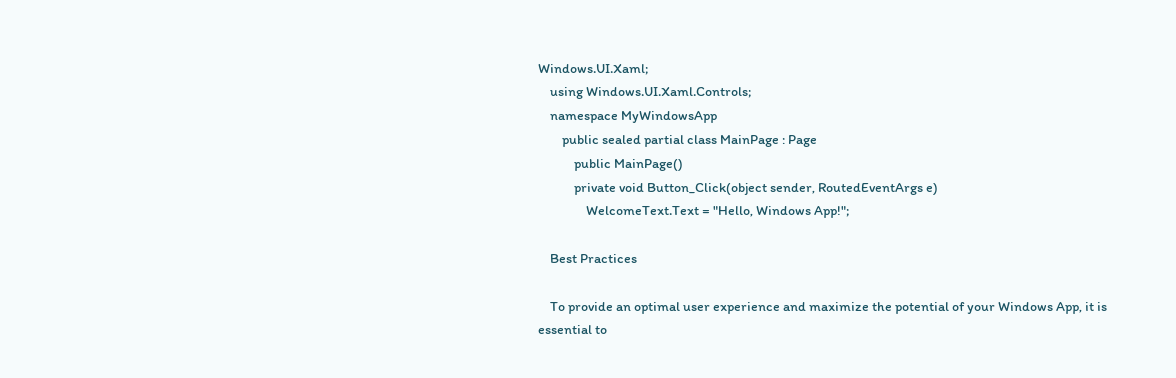Windows.UI.Xaml;
    using Windows.UI.Xaml.Controls;
    namespace MyWindowsApp
        public sealed partial class MainPage : Page
            public MainPage()
            private void Button_Click(object sender, RoutedEventArgs e)
                WelcomeText.Text = "Hello, Windows App!";

    Best Practices

    To provide an optimal user experience and maximize the potential of your Windows App, it is essential to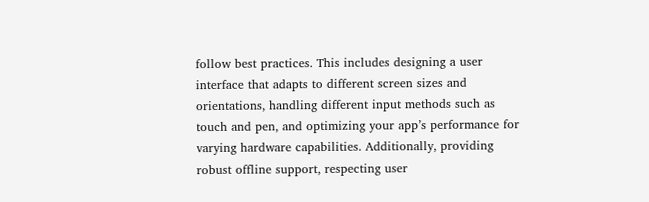follow best practices. This includes designing a user interface that adapts to different screen sizes and orientations, handling different input methods such as touch and pen, and optimizing your app’s performance for varying hardware capabilities. Additionally, providing robust offline support, respecting user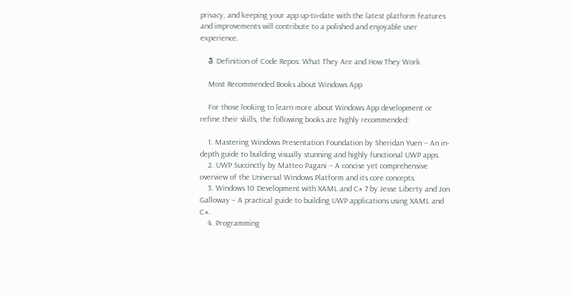privacy, and keeping your app up-to-date with the latest platform features and improvements will contribute to a polished and enjoyable user experience.

    ā  Definition of Code Repos: What They Are and How They Work

    Most Recommended Books about Windows App

    For those looking to learn more about Windows App development or refine their skills, the following books are highly recommended:

    1. Mastering Windows Presentation Foundation by Sheridan Yuen – An in-depth guide to building visually stunning and highly functional UWP apps.
    2. UWP Succinctly by Matteo Pagani – A concise yet comprehensive overview of the Universal Windows Platform and its core concepts.
    3. Windows 10 Development with XAML and C# 7 by Jesse Liberty and Jon Galloway – A practical guide to building UWP applications using XAML and C#.
    4. Programming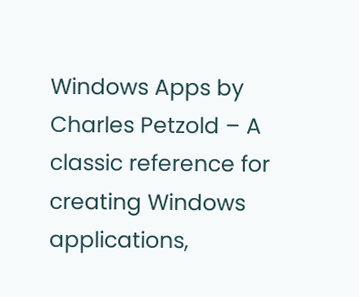Windows Apps by Charles Petzold – A classic reference for creating Windows applications,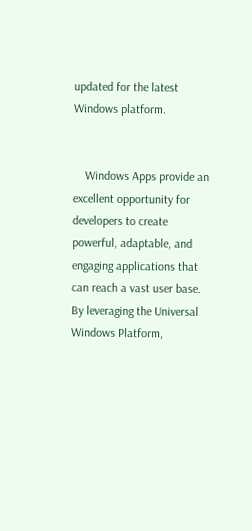updated for the latest Windows platform.


    Windows Apps provide an excellent opportunity for developers to create powerful, adaptable, and engaging applications that can reach a vast user base. By leveraging the Universal Windows Platform,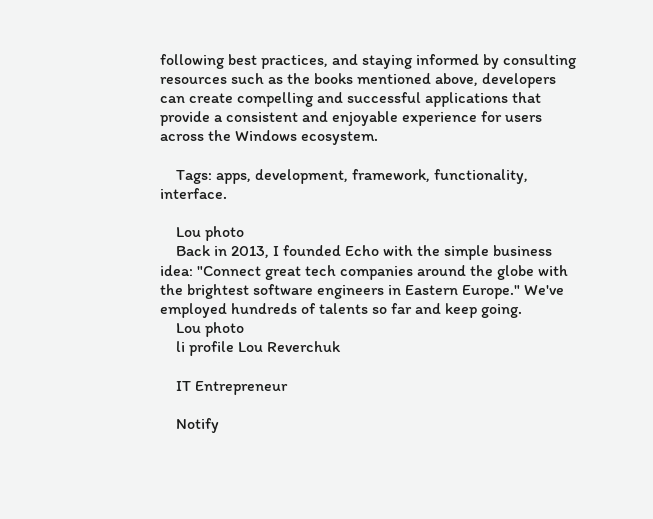following best practices, and staying informed by consulting resources such as the books mentioned above, developers can create compelling and successful applications that provide a consistent and enjoyable experience for users across the Windows ecosystem.

    Tags: apps, development, framework, functionality, interface.

    Lou photo
    Back in 2013, I founded Echo with the simple business idea: "Connect great tech companies around the globe with the brightest software engineers in Eastern Europe." We've employed hundreds of talents so far and keep going.
    Lou photo
    li profile Lou Reverchuk

    IT Entrepreneur

    Notify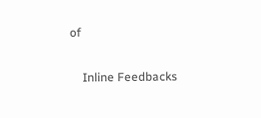of

    Inline Feedbacks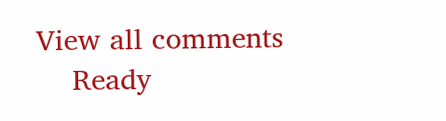View all comments
    Ready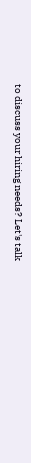to discuss your hiring needs? Let's talk